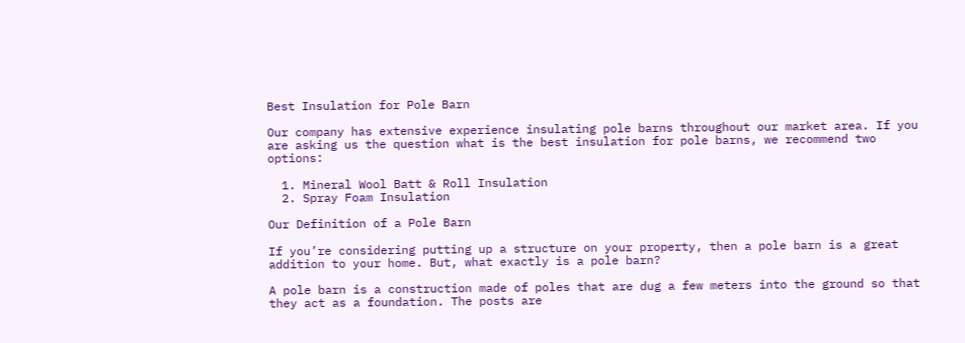Best Insulation for Pole Barn

Our company has extensive experience insulating pole barns throughout our market area. If you are asking us the question what is the best insulation for pole barns, we recommend two options:

  1. Mineral Wool Batt & Roll Insulation
  2. Spray Foam Insulation

Our Definition of a Pole Barn

If you’re considering putting up a structure on your property, then a pole barn is a great addition to your home. But, what exactly is a pole barn?

A pole barn is a construction made of poles that are dug a few meters into the ground so that they act as a foundation. The posts are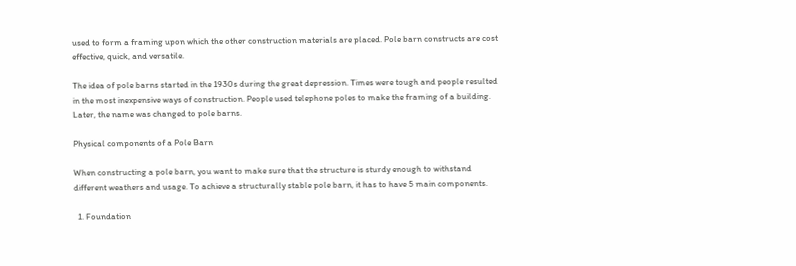used to form a framing upon which the other construction materials are placed. Pole barn constructs are cost effective, quick, and versatile.

The idea of pole barns started in the 1930s during the great depression. Times were tough and people resulted in the most inexpensive ways of construction. People used telephone poles to make the framing of a building. Later, the name was changed to pole barns.

Physical components of a Pole Barn

When constructing a pole barn, you want to make sure that the structure is sturdy enough to withstand different weathers and usage. To achieve a structurally stable pole barn, it has to have 5 main components.

  1. Foundation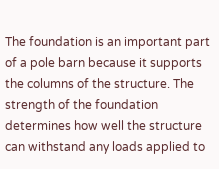The foundation is an important part of a pole barn because it supports the columns of the structure. The strength of the foundation determines how well the structure can withstand any loads applied to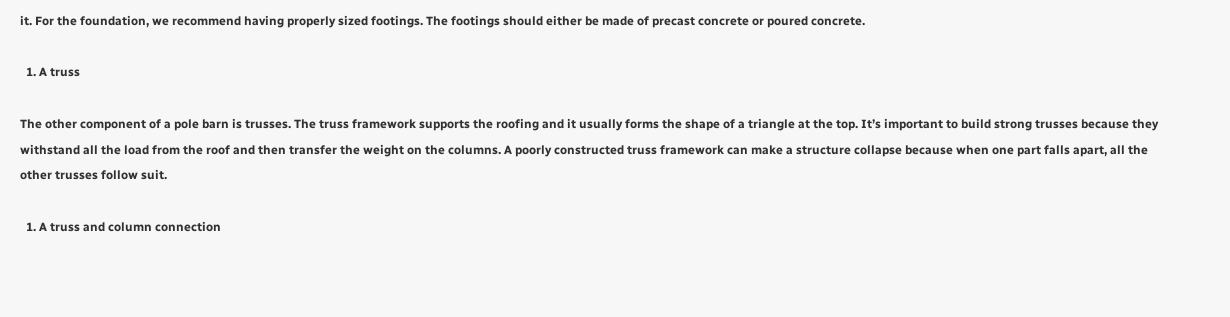it. For the foundation, we recommend having properly sized footings. The footings should either be made of precast concrete or poured concrete.

  1. A truss

The other component of a pole barn is trusses. The truss framework supports the roofing and it usually forms the shape of a triangle at the top. It’s important to build strong trusses because they withstand all the load from the roof and then transfer the weight on the columns. A poorly constructed truss framework can make a structure collapse because when one part falls apart, all the other trusses follow suit.

  1. A truss and column connection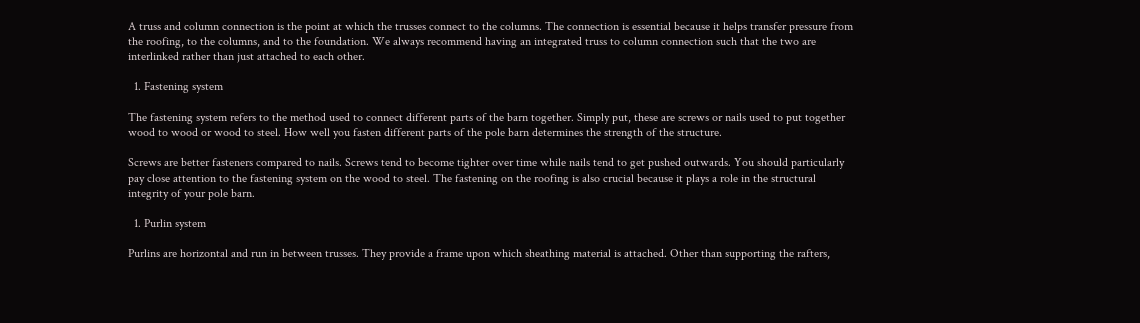A truss and column connection is the point at which the trusses connect to the columns. The connection is essential because it helps transfer pressure from the roofing, to the columns, and to the foundation. We always recommend having an integrated truss to column connection such that the two are interlinked rather than just attached to each other.

  1. Fastening system

The fastening system refers to the method used to connect different parts of the barn together. Simply put, these are screws or nails used to put together wood to wood or wood to steel. How well you fasten different parts of the pole barn determines the strength of the structure.

Screws are better fasteners compared to nails. Screws tend to become tighter over time while nails tend to get pushed outwards. You should particularly pay close attention to the fastening system on the wood to steel. The fastening on the roofing is also crucial because it plays a role in the structural integrity of your pole barn.

  1. Purlin system

Purlins are horizontal and run in between trusses. They provide a frame upon which sheathing material is attached. Other than supporting the rafters,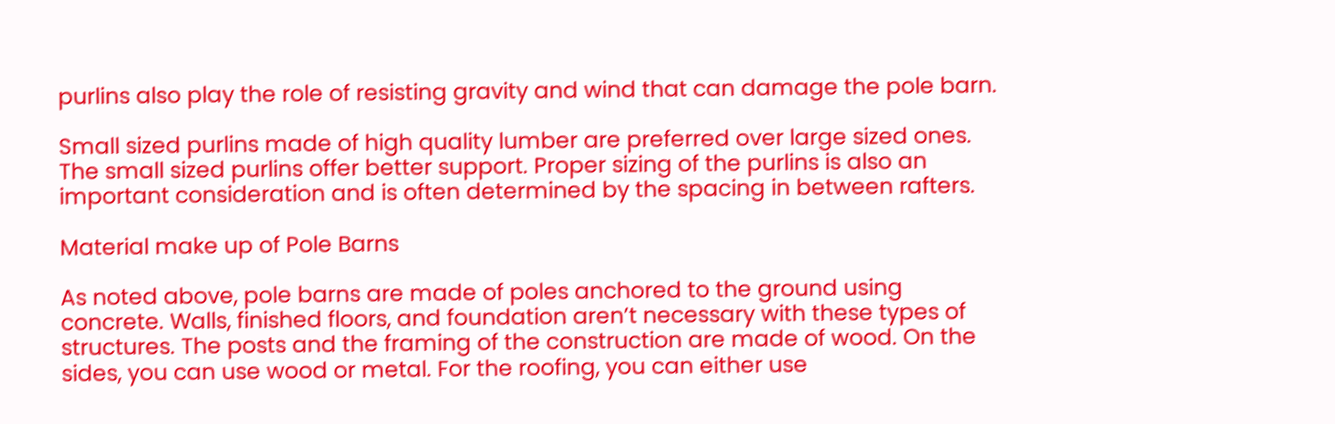purlins also play the role of resisting gravity and wind that can damage the pole barn.

Small sized purlins made of high quality lumber are preferred over large sized ones. The small sized purlins offer better support. Proper sizing of the purlins is also an important consideration and is often determined by the spacing in between rafters.

Material make up of Pole Barns

As noted above, pole barns are made of poles anchored to the ground using concrete. Walls, finished floors, and foundation aren’t necessary with these types of structures. The posts and the framing of the construction are made of wood. On the sides, you can use wood or metal. For the roofing, you can either use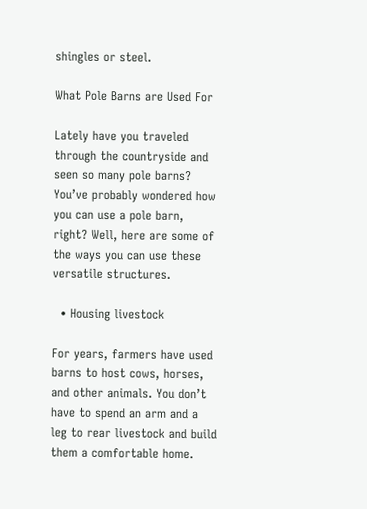shingles or steel.

What Pole Barns are Used For

Lately have you traveled through the countryside and seen so many pole barns? You’ve probably wondered how you can use a pole barn, right? Well, here are some of the ways you can use these versatile structures.

  • Housing livestock

For years, farmers have used barns to host cows, horses, and other animals. You don’t have to spend an arm and a leg to rear livestock and build them a comfortable home.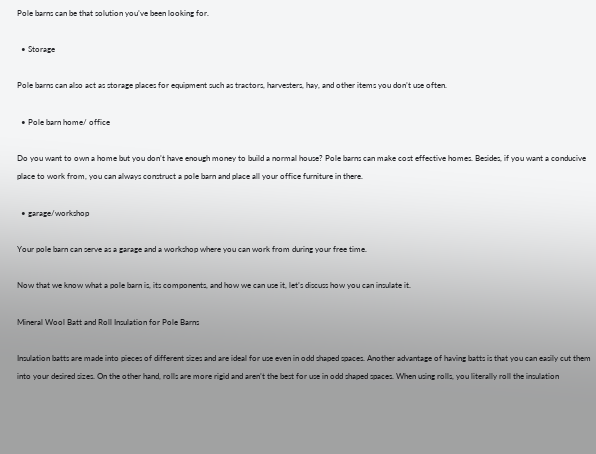Pole barns can be that solution you’ve been looking for.

  • Storage

Pole barns can also act as storage places for equipment such as tractors, harvesters, hay, and other items you don’t use often.

  • Pole barn home/ office

Do you want to own a home but you don’t have enough money to build a normal house? Pole barns can make cost effective homes. Besides, if you want a conducive place to work from, you can always construct a pole barn and place all your office furniture in there.

  • garage/workshop

Your pole barn can serve as a garage and a workshop where you can work from during your free time.

Now that we know what a pole barn is, its components, and how we can use it, let’s discuss how you can insulate it.

Mineral Wool Batt and Roll Insulation for Pole Barns

Insulation batts are made into pieces of different sizes and are ideal for use even in odd shaped spaces. Another advantage of having batts is that you can easily cut them into your desired sizes. On the other hand, rolls are more rigid and aren’t the best for use in odd shaped spaces. When using rolls, you literally roll the insulation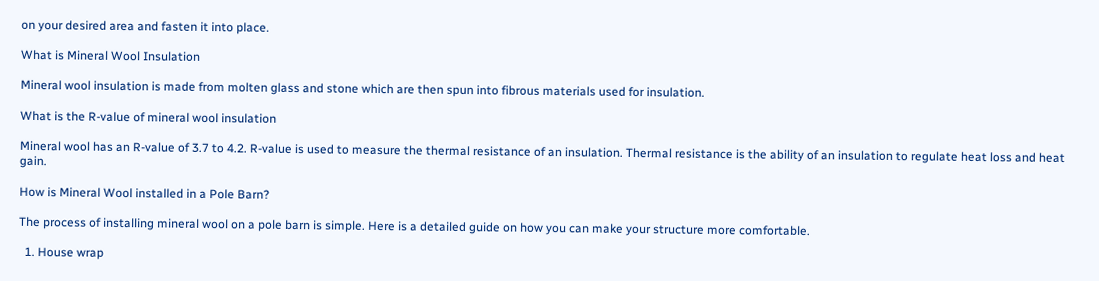on your desired area and fasten it into place.

What is Mineral Wool Insulation

Mineral wool insulation is made from molten glass and stone which are then spun into fibrous materials used for insulation.

What is the R-value of mineral wool insulation

Mineral wool has an R-value of 3.7 to 4.2. R-value is used to measure the thermal resistance of an insulation. Thermal resistance is the ability of an insulation to regulate heat loss and heat gain.

How is Mineral Wool installed in a Pole Barn?

The process of installing mineral wool on a pole barn is simple. Here is a detailed guide on how you can make your structure more comfortable.

  1. House wrap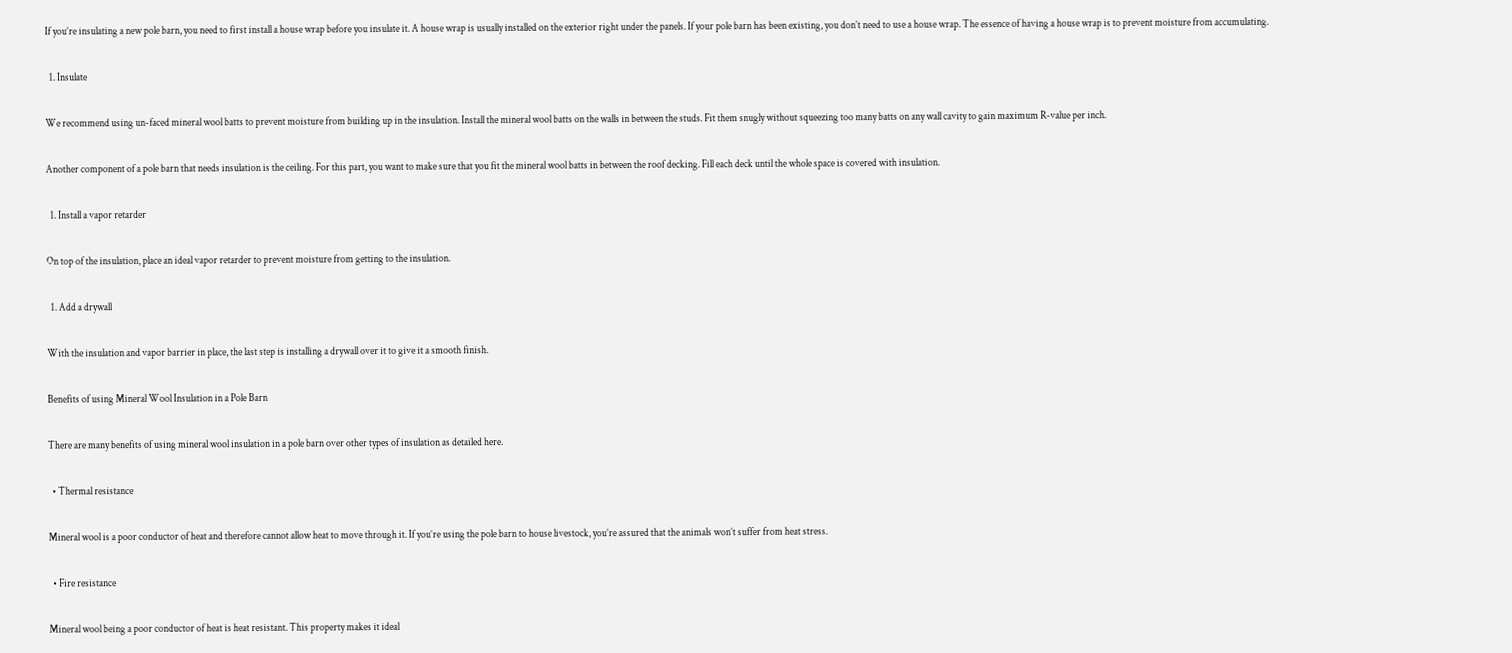If you’re insulating a new pole barn, you need to first install a house wrap before you insulate it. A house wrap is usually installed on the exterior right under the panels. If your pole barn has been existing, you don’t need to use a house wrap. The essence of having a house wrap is to prevent moisture from accumulating.

  1. Insulate

We recommend using un-faced mineral wool batts to prevent moisture from building up in the insulation. Install the mineral wool batts on the walls in between the studs. Fit them snugly without squeezing too many batts on any wall cavity to gain maximum R-value per inch.

Another component of a pole barn that needs insulation is the ceiling. For this part, you want to make sure that you fit the mineral wool batts in between the roof decking. Fill each deck until the whole space is covered with insulation.

  1. Install a vapor retarder

On top of the insulation, place an ideal vapor retarder to prevent moisture from getting to the insulation.

  1. Add a drywall

With the insulation and vapor barrier in place, the last step is installing a drywall over it to give it a smooth finish.

Benefits of using Mineral Wool Insulation in a Pole Barn

There are many benefits of using mineral wool insulation in a pole barn over other types of insulation as detailed here.

  • Thermal resistance

Mineral wool is a poor conductor of heat and therefore cannot allow heat to move through it. If you’re using the pole barn to house livestock, you’re assured that the animals won’t suffer from heat stress.

  • Fire resistance

Mineral wool being a poor conductor of heat is heat resistant. This property makes it ideal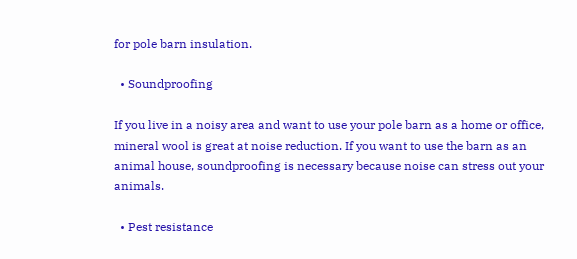for pole barn insulation.

  • Soundproofing

If you live in a noisy area and want to use your pole barn as a home or office, mineral wool is great at noise reduction. If you want to use the barn as an animal house, soundproofing is necessary because noise can stress out your animals.

  • Pest resistance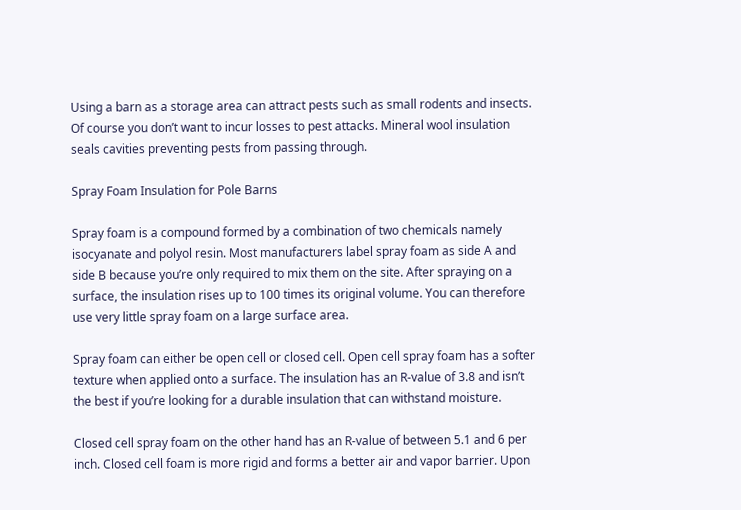Using a barn as a storage area can attract pests such as small rodents and insects. Of course you don’t want to incur losses to pest attacks. Mineral wool insulation seals cavities preventing pests from passing through.

Spray Foam Insulation for Pole Barns

Spray foam is a compound formed by a combination of two chemicals namely isocyanate and polyol resin. Most manufacturers label spray foam as side A and side B because you’re only required to mix them on the site. After spraying on a surface, the insulation rises up to 100 times its original volume. You can therefore use very little spray foam on a large surface area.

Spray foam can either be open cell or closed cell. Open cell spray foam has a softer texture when applied onto a surface. The insulation has an R-value of 3.8 and isn’t the best if you’re looking for a durable insulation that can withstand moisture.

Closed cell spray foam on the other hand has an R-value of between 5.1 and 6 per inch. Closed cell foam is more rigid and forms a better air and vapor barrier. Upon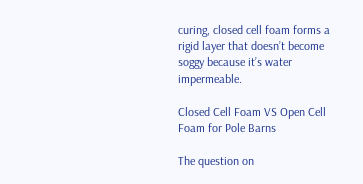curing, closed cell foam forms a rigid layer that doesn’t become soggy because it’s water impermeable.

Closed Cell Foam VS Open Cell Foam for Pole Barns

The question on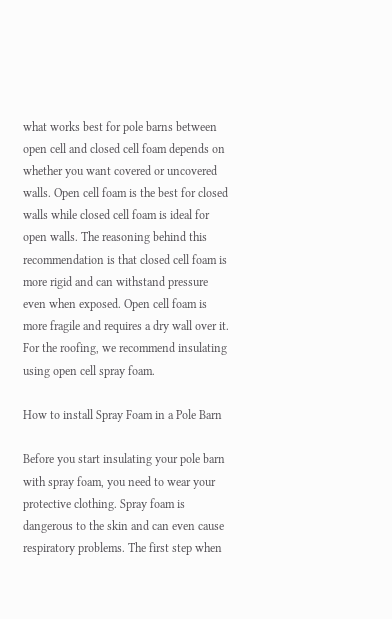what works best for pole barns between open cell and closed cell foam depends on whether you want covered or uncovered walls. Open cell foam is the best for closed walls while closed cell foam is ideal for open walls. The reasoning behind this recommendation is that closed cell foam is more rigid and can withstand pressure even when exposed. Open cell foam is more fragile and requires a dry wall over it. For the roofing, we recommend insulating using open cell spray foam.

How to install Spray Foam in a Pole Barn

Before you start insulating your pole barn with spray foam, you need to wear your protective clothing. Spray foam is dangerous to the skin and can even cause respiratory problems. The first step when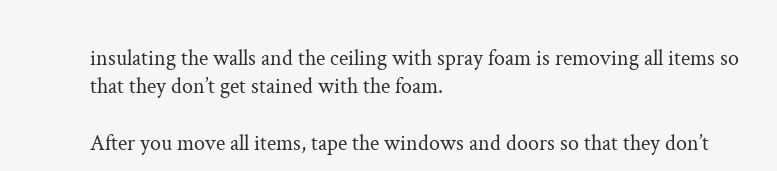insulating the walls and the ceiling with spray foam is removing all items so that they don’t get stained with the foam.

After you move all items, tape the windows and doors so that they don’t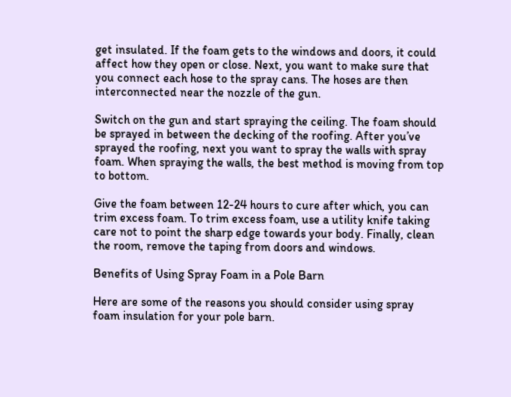get insulated. If the foam gets to the windows and doors, it could affect how they open or close. Next, you want to make sure that you connect each hose to the spray cans. The hoses are then interconnected near the nozzle of the gun.

Switch on the gun and start spraying the ceiling. The foam should be sprayed in between the decking of the roofing. After you’ve sprayed the roofing, next you want to spray the walls with spray foam. When spraying the walls, the best method is moving from top to bottom.

Give the foam between 12-24 hours to cure after which, you can trim excess foam. To trim excess foam, use a utility knife taking care not to point the sharp edge towards your body. Finally, clean the room, remove the taping from doors and windows.

Benefits of Using Spray Foam in a Pole Barn

Here are some of the reasons you should consider using spray foam insulation for your pole barn.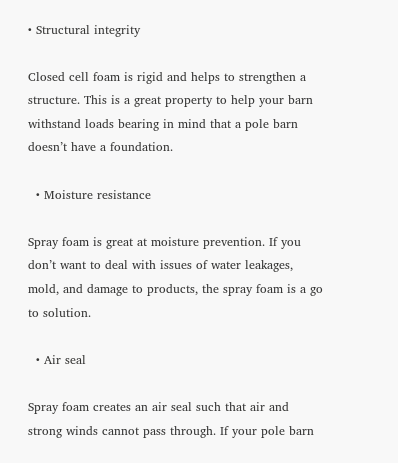• Structural integrity

Closed cell foam is rigid and helps to strengthen a structure. This is a great property to help your barn withstand loads bearing in mind that a pole barn doesn’t have a foundation.

  • Moisture resistance

Spray foam is great at moisture prevention. If you don’t want to deal with issues of water leakages, mold, and damage to products, the spray foam is a go to solution.

  • Air seal

Spray foam creates an air seal such that air and strong winds cannot pass through. If your pole barn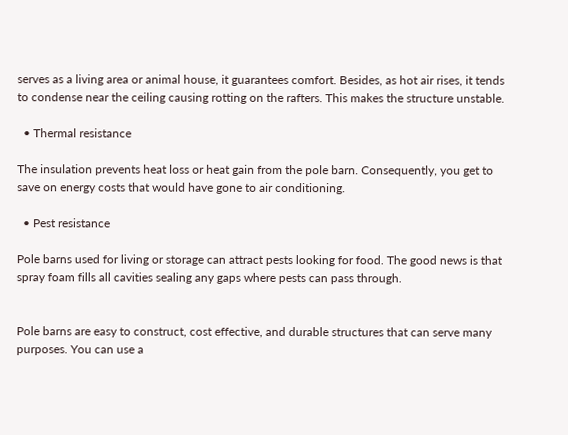serves as a living area or animal house, it guarantees comfort. Besides, as hot air rises, it tends to condense near the ceiling causing rotting on the rafters. This makes the structure unstable.

  • Thermal resistance

The insulation prevents heat loss or heat gain from the pole barn. Consequently, you get to save on energy costs that would have gone to air conditioning.

  • Pest resistance

Pole barns used for living or storage can attract pests looking for food. The good news is that spray foam fills all cavities sealing any gaps where pests can pass through.


Pole barns are easy to construct, cost effective, and durable structures that can serve many purposes. You can use a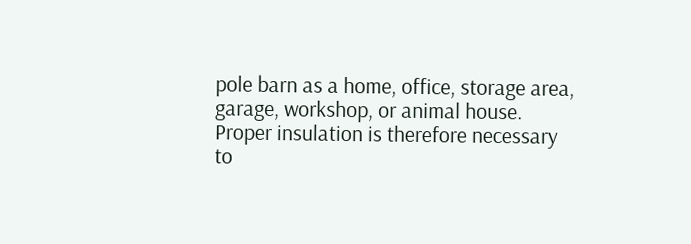pole barn as a home, office, storage area, garage, workshop, or animal house. Proper insulation is therefore necessary to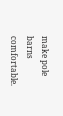make pole barns comfortable.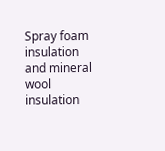Spray foam insulation and mineral wool insulation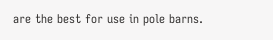are the best for use in pole barns.